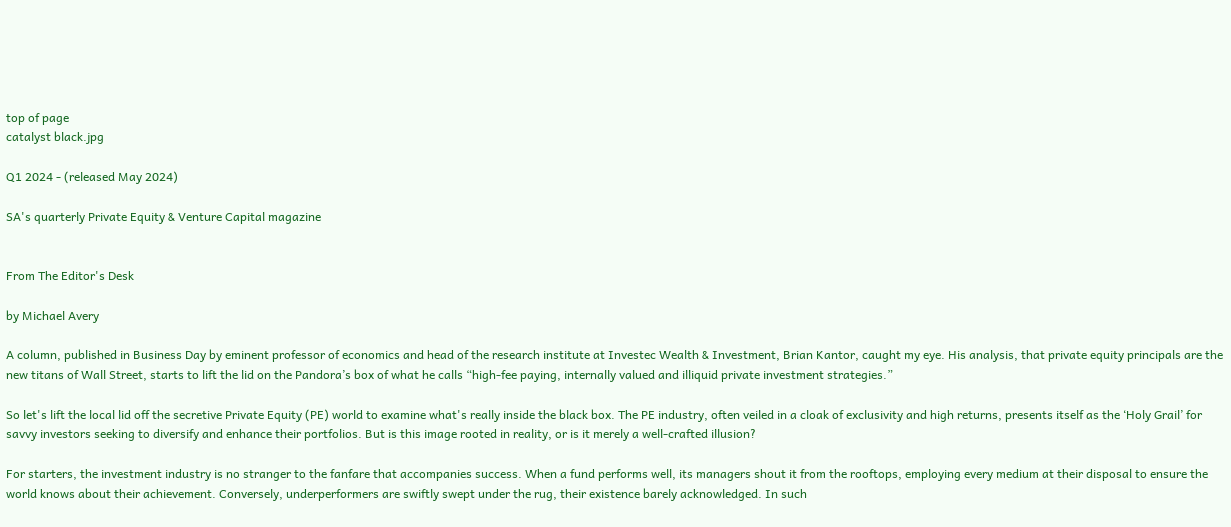top of page
catalyst black.jpg

Q1 2024 - (released May 2024)

SA's quarterly Private Equity & Venture Capital magazine


From The Editor's Desk

by Michael Avery

A column, published in Business Day by eminent professor of economics and head of the research institute at Investec Wealth & Investment, Brian Kantor, caught my eye. His analysis, that private equity principals are the new titans of Wall Street, starts to lift the lid on the Pandora’s box of what he calls “high-fee paying, internally valued and illiquid private investment strategies.”

So let's lift the local lid off the secretive Private Equity (PE) world to examine what's really inside the black box. The PE industry, often veiled in a cloak of exclusivity and high returns, presents itself as the ‘Holy Grail’ for savvy investors seeking to diversify and enhance their portfolios. But is this image rooted in reality, or is it merely a well-crafted illusion?

For starters, the investment industry is no stranger to the fanfare that accompanies success. When a fund performs well, its managers shout it from the rooftops, employing every medium at their disposal to ensure the world knows about their achievement. Conversely, underperformers are swiftly swept under the rug, their existence barely acknowledged. In such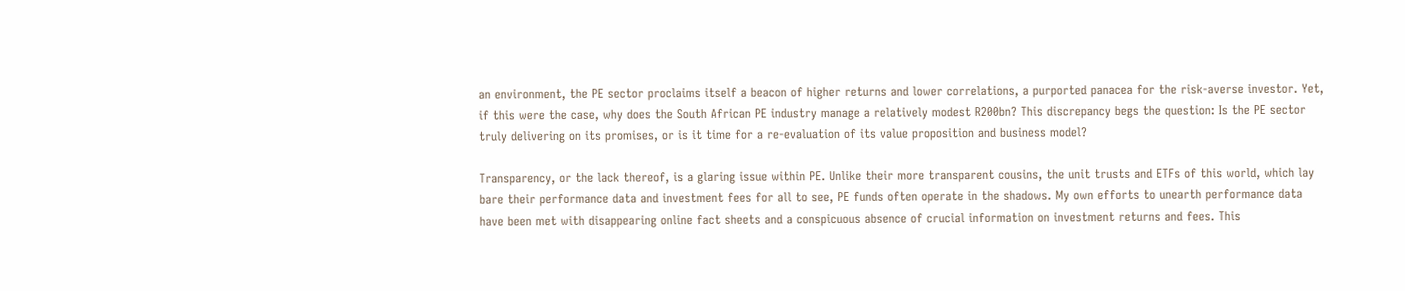an environment, the PE sector proclaims itself a beacon of higher returns and lower correlations, a purported panacea for the risk-averse investor. Yet, if this were the case, why does the South African PE industry manage a relatively modest R200bn? This discrepancy begs the question: Is the PE sector truly delivering on its promises, or is it time for a re-evaluation of its value proposition and business model?

Transparency, or the lack thereof, is a glaring issue within PE. Unlike their more transparent cousins, the unit trusts and ETFs of this world, which lay bare their performance data and investment fees for all to see, PE funds often operate in the shadows. My own efforts to unearth performance data have been met with disappearing online fact sheets and a conspicuous absence of crucial information on investment returns and fees. This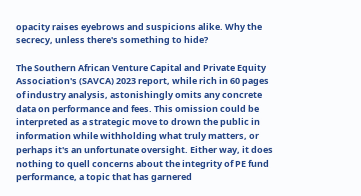opacity raises eyebrows and suspicions alike. Why the secrecy, unless there's something to hide?

The Southern African Venture Capital and Private Equity Association's (SAVCA) 2023 report, while rich in 60 pages of industry analysis, astonishingly omits any concrete data on performance and fees. This omission could be interpreted as a strategic move to drown the public in information while withholding what truly matters, or perhaps it's an unfortunate oversight. Either way, it does nothing to quell concerns about the integrity of PE fund performance, a topic that has garnered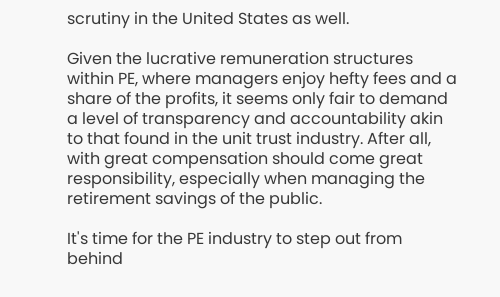scrutiny in the United States as well.

Given the lucrative remuneration structures within PE, where managers enjoy hefty fees and a share of the profits, it seems only fair to demand a level of transparency and accountability akin to that found in the unit trust industry. After all, with great compensation should come great responsibility, especially when managing the retirement savings of the public.

It's time for the PE industry to step out from behind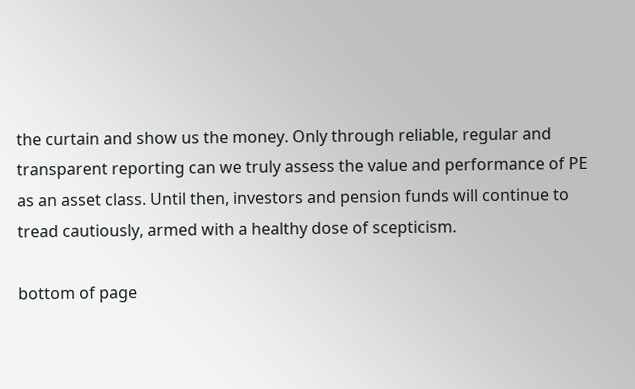the curtain and show us the money. Only through reliable, regular and transparent reporting can we truly assess the value and performance of PE as an asset class. Until then, investors and pension funds will continue to tread cautiously, armed with a healthy dose of scepticism.

bottom of page